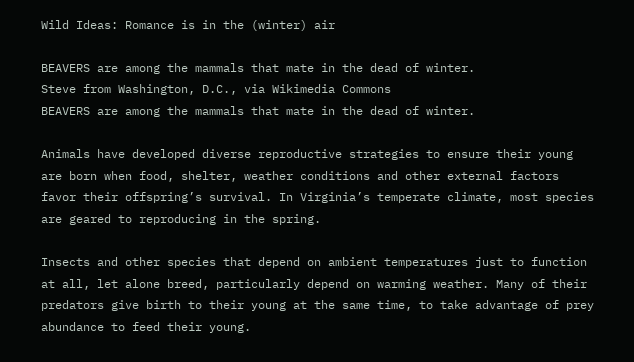Wild Ideas: Romance is in the (winter) air

BEAVERS are among the mammals that mate in the dead of winter.
Steve from Washington, D.C., via Wikimedia Commons
BEAVERS are among the mammals that mate in the dead of winter.

Animals have developed diverse reproductive strategies to ensure their young are born when food, shelter, weather conditions and other external factors favor their offspring’s survival. In Virginia’s temperate climate, most species are geared to reproducing in the spring.

Insects and other species that depend on ambient temperatures just to function at all, let alone breed, particularly depend on warming weather. Many of their predators give birth to their young at the same time, to take advantage of prey abundance to feed their young.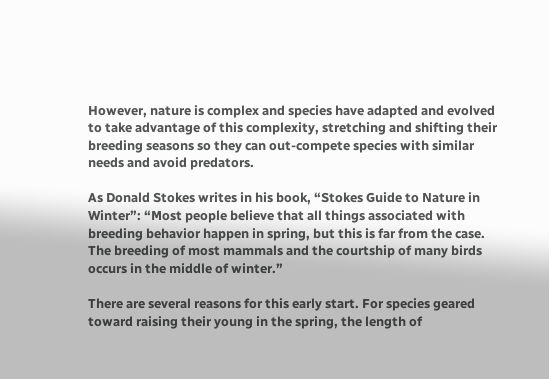However, nature is complex and species have adapted and evolved to take advantage of this complexity, stretching and shifting their breeding seasons so they can out-compete species with similar needs and avoid predators.

As Donald Stokes writes in his book, “Stokes Guide to Nature in Winter”: “Most people believe that all things associated with breeding behavior happen in spring, but this is far from the case. The breeding of most mammals and the courtship of many birds occurs in the middle of winter.”

There are several reasons for this early start. For species geared toward raising their young in the spring, the length of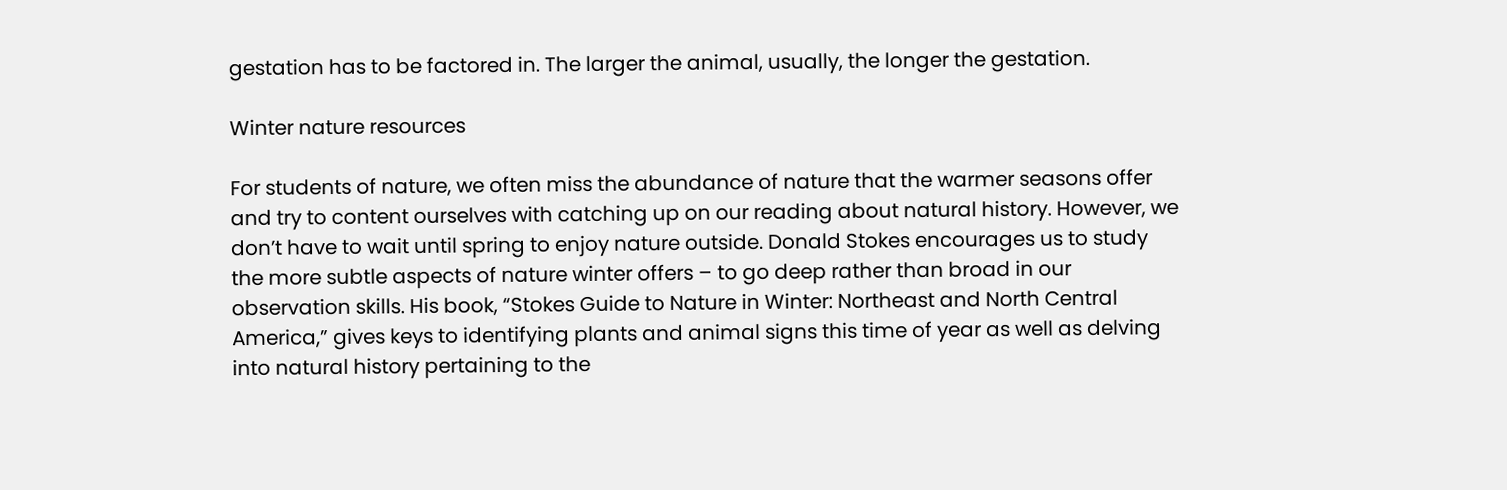gestation has to be factored in. The larger the animal, usually, the longer the gestation.

Winter nature resources

For students of nature, we often miss the abundance of nature that the warmer seasons offer and try to content ourselves with catching up on our reading about natural history. However, we don’t have to wait until spring to enjoy nature outside. Donald Stokes encourages us to study the more subtle aspects of nature winter offers – to go deep rather than broad in our observation skills. His book, “Stokes Guide to Nature in Winter: Northeast and North Central America,” gives keys to identifying plants and animal signs this time of year as well as delving into natural history pertaining to the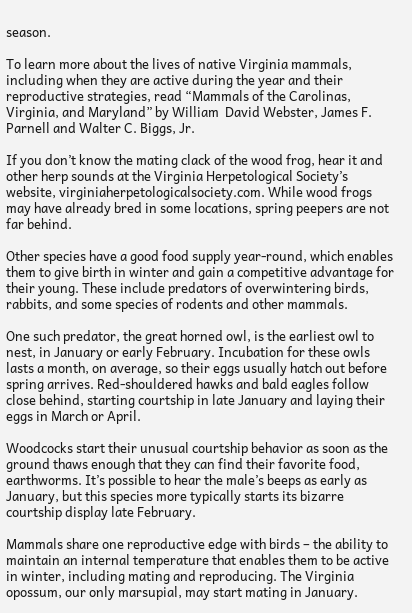season.

To learn more about the lives of native Virginia mammals, including when they are active during the year and their reproductive strategies, read “Mammals of the Carolinas, Virginia, and Maryland” by William  David Webster, James F. Parnell and Walter C. Biggs, Jr.

If you don’t know the mating clack of the wood frog, hear it and other herp sounds at the Virginia Herpetological Society’s website, virginiaherpetologicalsociety.com. While wood frogs may have already bred in some locations, spring peepers are not far behind.

Other species have a good food supply year-round, which enables them to give birth in winter and gain a competitive advantage for their young. These include predators of overwintering birds, rabbits, and some species of rodents and other mammals.

One such predator, the great horned owl, is the earliest owl to nest, in January or early February. Incubation for these owls lasts a month, on average, so their eggs usually hatch out before spring arrives. Red-shouldered hawks and bald eagles follow close behind, starting courtship in late January and laying their eggs in March or April.

Woodcocks start their unusual courtship behavior as soon as the ground thaws enough that they can find their favorite food, earthworms. It’s possible to hear the male’s beeps as early as January, but this species more typically starts its bizarre courtship display late February.

Mammals share one reproductive edge with birds – the ability to maintain an internal temperature that enables them to be active in winter, including mating and reproducing. The Virginia opossum, our only marsupial, may start mating in January.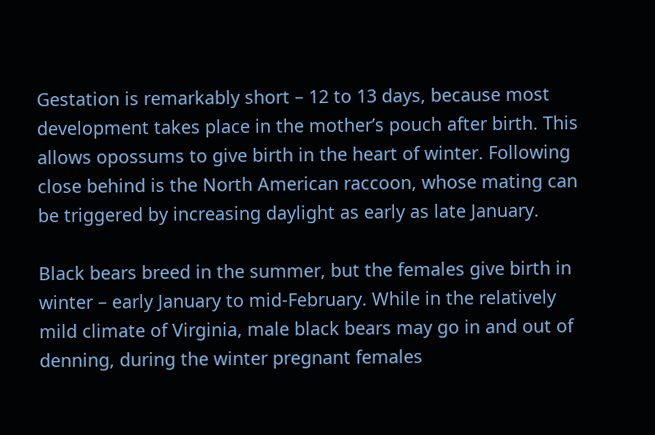Gestation is remarkably short – 12 to 13 days, because most development takes place in the mother’s pouch after birth. This allows opossums to give birth in the heart of winter. Following close behind is the North American raccoon, whose mating can be triggered by increasing daylight as early as late January.

Black bears breed in the summer, but the females give birth in winter – early January to mid-February. While in the relatively mild climate of Virginia, male black bears may go in and out of denning, during the winter pregnant females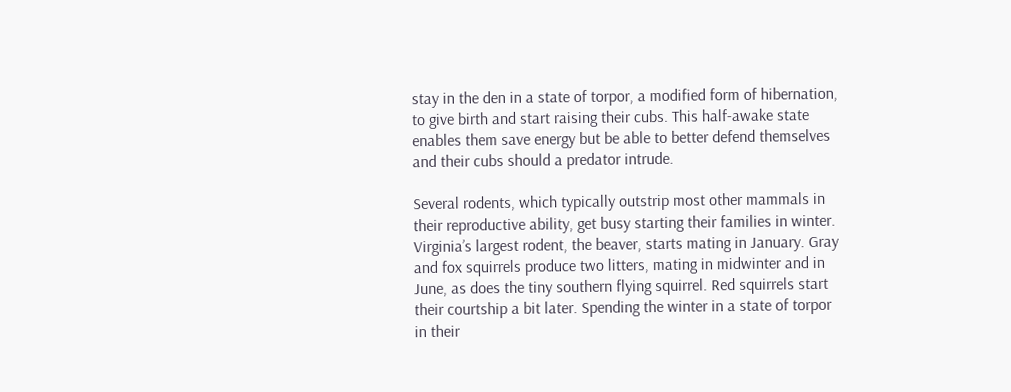stay in the den in a state of torpor, a modified form of hibernation, to give birth and start raising their cubs. This half-awake state enables them save energy but be able to better defend themselves and their cubs should a predator intrude.

Several rodents, which typically outstrip most other mammals in their reproductive ability, get busy starting their families in winter. Virginia’s largest rodent, the beaver, starts mating in January. Gray and fox squirrels produce two litters, mating in midwinter and in June, as does the tiny southern flying squirrel. Red squirrels start their courtship a bit later. Spending the winter in a state of torpor in their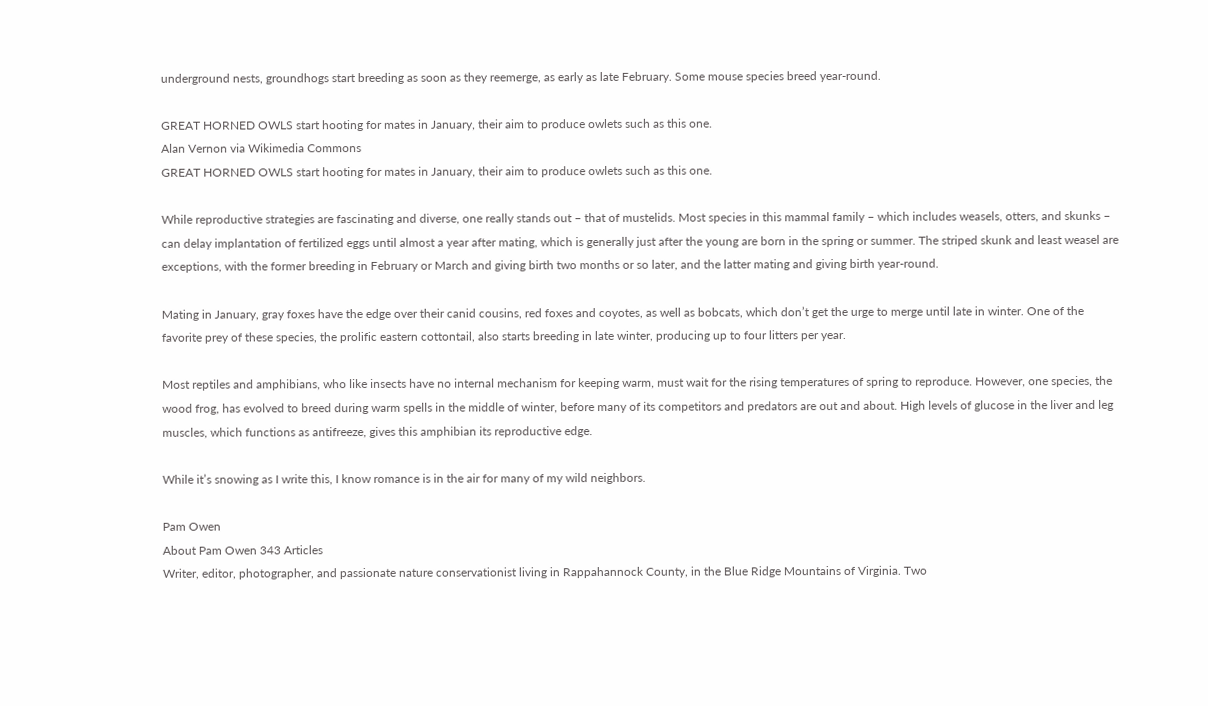underground nests, groundhogs start breeding as soon as they reemerge, as early as late February. Some mouse species breed year-round.

GREAT HORNED OWLS start hooting for mates in January, their aim to produce owlets such as this one.
Alan Vernon via Wikimedia Commons
GREAT HORNED OWLS start hooting for mates in January, their aim to produce owlets such as this one.

While reproductive strategies are fascinating and diverse, one really stands out – that of mustelids. Most species in this mammal family – which includes weasels, otters, and skunks – can delay implantation of fertilized eggs until almost a year after mating, which is generally just after the young are born in the spring or summer. The striped skunk and least weasel are exceptions, with the former breeding in February or March and giving birth two months or so later, and the latter mating and giving birth year-round.

Mating in January, gray foxes have the edge over their canid cousins, red foxes and coyotes, as well as bobcats, which don’t get the urge to merge until late in winter. One of the favorite prey of these species, the prolific eastern cottontail, also starts breeding in late winter, producing up to four litters per year.

Most reptiles and amphibians, who like insects have no internal mechanism for keeping warm, must wait for the rising temperatures of spring to reproduce. However, one species, the wood frog, has evolved to breed during warm spells in the middle of winter, before many of its competitors and predators are out and about. High levels of glucose in the liver and leg muscles, which functions as antifreeze, gives this amphibian its reproductive edge.

While it’s snowing as I write this, I know romance is in the air for many of my wild neighbors.

Pam Owen
About Pam Owen 343 Articles
Writer, editor, photographer, and passionate nature conservationist living in Rappahannock County, in the Blue Ridge Mountains of Virginia. Two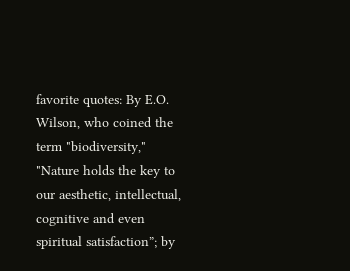favorite quotes: By E.O. Wilson, who coined the term "biodiversity," "Nature holds the key to our aesthetic, intellectual, cognitive and even spiritual satisfaction”; by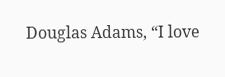Douglas Adams, “I love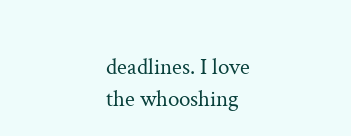deadlines. I love the whooshing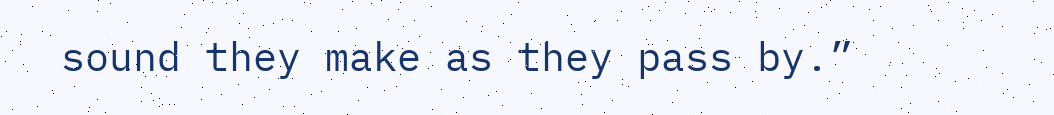sound they make as they pass by.”